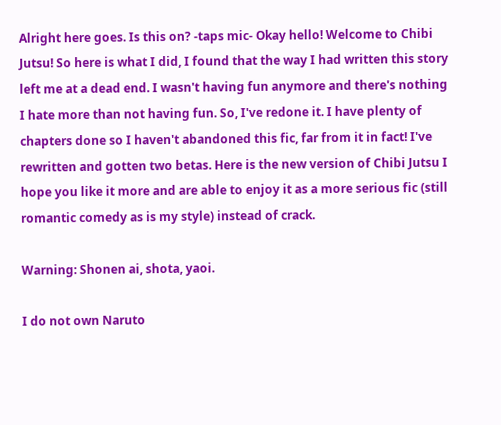Alright here goes. Is this on? -taps mic- Okay hello! Welcome to Chibi Jutsu! So here is what I did, I found that the way I had written this story left me at a dead end. I wasn't having fun anymore and there's nothing I hate more than not having fun. So, I've redone it. I have plenty of chapters done so I haven't abandoned this fic, far from it in fact! I've rewritten and gotten two betas. Here is the new version of Chibi Jutsu I hope you like it more and are able to enjoy it as a more serious fic (still romantic comedy as is my style) instead of crack.

Warning: Shonen ai, shota, yaoi.

I do not own Naruto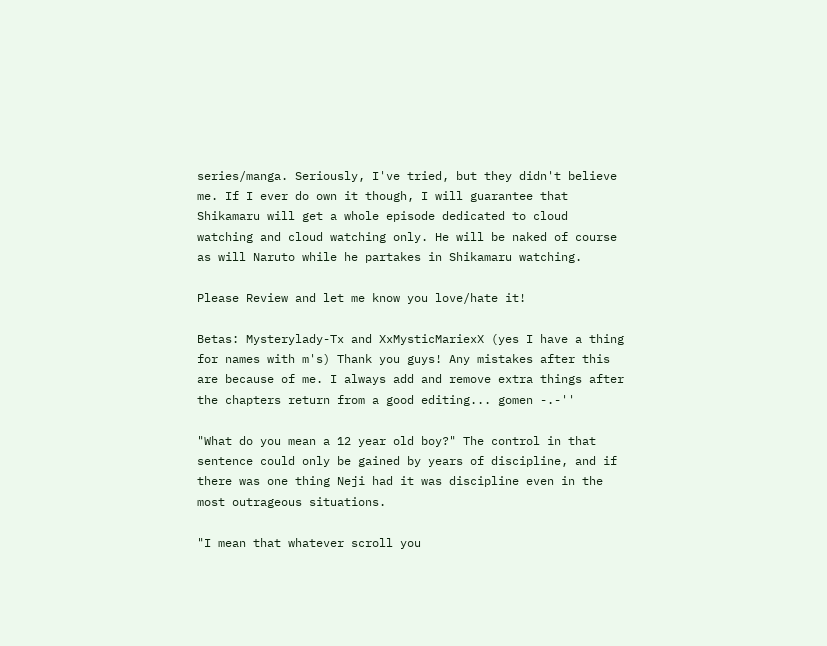series/manga. Seriously, I've tried, but they didn't believe me. If I ever do own it though, I will guarantee that Shikamaru will get a whole episode dedicated to cloud watching and cloud watching only. He will be naked of course as will Naruto while he partakes in Shikamaru watching.

Please Review and let me know you love/hate it!

Betas: Mysterylady-Tx and XxMysticMariexX (yes I have a thing for names with m's) Thank you guys! Any mistakes after this are because of me. I always add and remove extra things after the chapters return from a good editing... gomen -.-''

"What do you mean a 12 year old boy?" The control in that sentence could only be gained by years of discipline, and if there was one thing Neji had it was discipline even in the most outrageous situations.

"I mean that whatever scroll you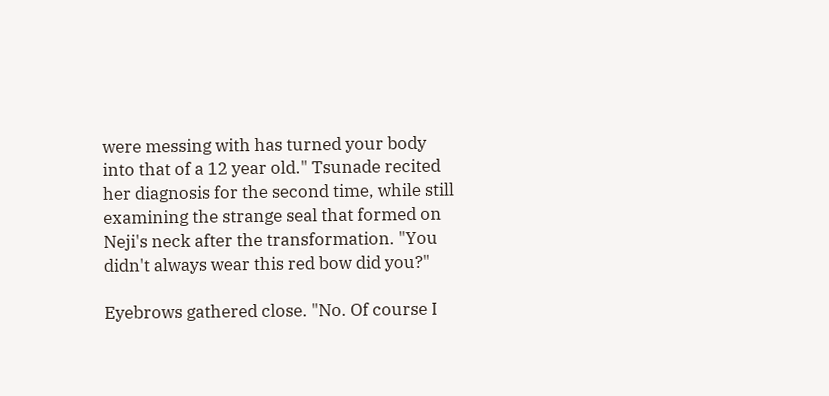were messing with has turned your body into that of a 12 year old." Tsunade recited her diagnosis for the second time, while still examining the strange seal that formed on Neji's neck after the transformation. "You didn't always wear this red bow did you?"

Eyebrows gathered close. "No. Of course I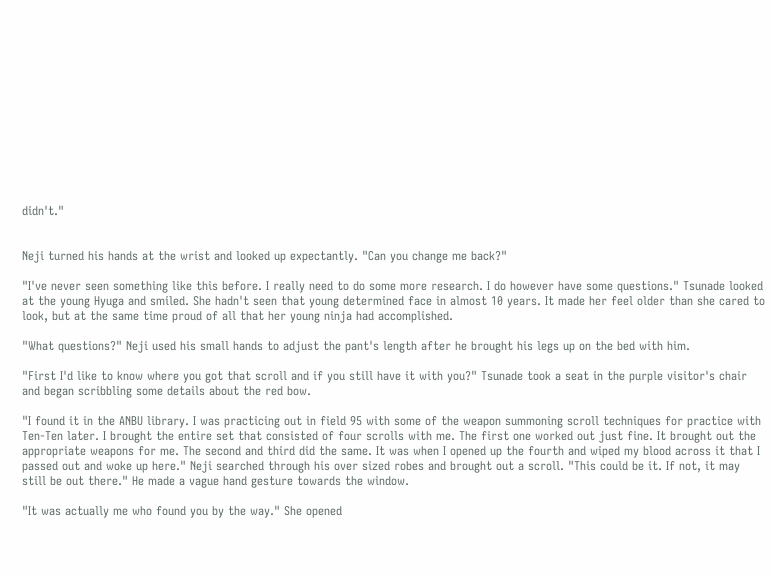didn't."


Neji turned his hands at the wrist and looked up expectantly. "Can you change me back?"

"I've never seen something like this before. I really need to do some more research. I do however have some questions." Tsunade looked at the young Hyuga and smiled. She hadn't seen that young determined face in almost 10 years. It made her feel older than she cared to look, but at the same time proud of all that her young ninja had accomplished.

"What questions?" Neji used his small hands to adjust the pant's length after he brought his legs up on the bed with him.

"First I'd like to know where you got that scroll and if you still have it with you?" Tsunade took a seat in the purple visitor's chair and began scribbling some details about the red bow.

"I found it in the ANBU library. I was practicing out in field 95 with some of the weapon summoning scroll techniques for practice with Ten-Ten later. I brought the entire set that consisted of four scrolls with me. The first one worked out just fine. It brought out the appropriate weapons for me. The second and third did the same. It was when I opened up the fourth and wiped my blood across it that I passed out and woke up here." Neji searched through his over sized robes and brought out a scroll. "This could be it. If not, it may still be out there." He made a vague hand gesture towards the window.

"It was actually me who found you by the way." She opened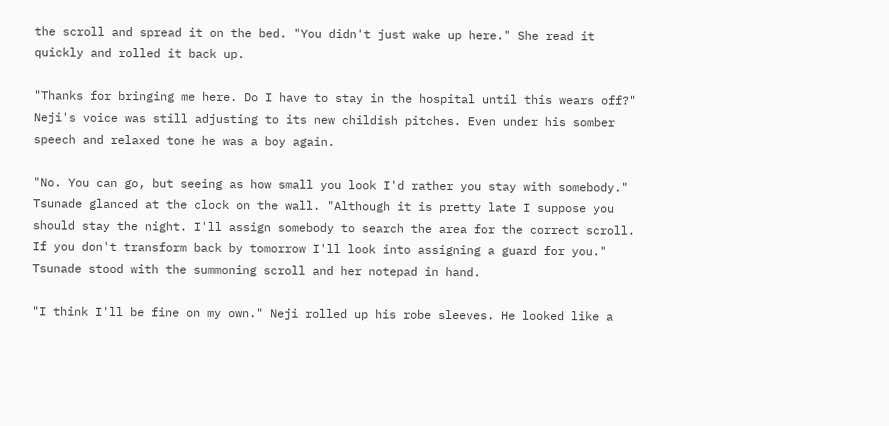the scroll and spread it on the bed. "You didn't just wake up here." She read it quickly and rolled it back up.

"Thanks for bringing me here. Do I have to stay in the hospital until this wears off?" Neji's voice was still adjusting to its new childish pitches. Even under his somber speech and relaxed tone he was a boy again.

"No. You can go, but seeing as how small you look I'd rather you stay with somebody." Tsunade glanced at the clock on the wall. "Although it is pretty late I suppose you should stay the night. I'll assign somebody to search the area for the correct scroll. If you don't transform back by tomorrow I'll look into assigning a guard for you." Tsunade stood with the summoning scroll and her notepad in hand.

"I think I'll be fine on my own." Neji rolled up his robe sleeves. He looked like a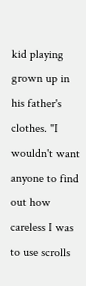kid playing grown up in his father's clothes. "I wouldn't want anyone to find out how careless I was to use scrolls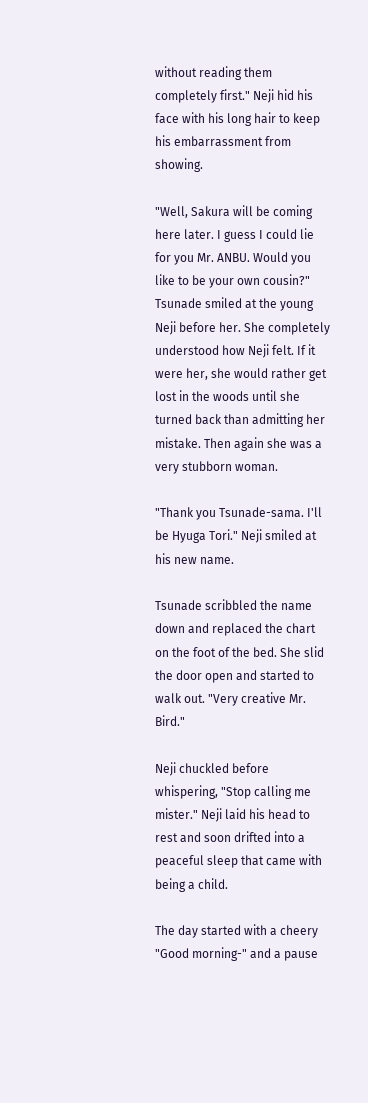without reading them completely first." Neji hid his face with his long hair to keep his embarrassment from showing.

"Well, Sakura will be coming here later. I guess I could lie for you Mr. ANBU. Would you like to be your own cousin?" Tsunade smiled at the young Neji before her. She completely understood how Neji felt. If it were her, she would rather get lost in the woods until she turned back than admitting her mistake. Then again she was a very stubborn woman.

"Thank you Tsunade-sama. I'll be Hyuga Tori." Neji smiled at his new name.

Tsunade scribbled the name down and replaced the chart on the foot of the bed. She slid the door open and started to walk out. "Very creative Mr. Bird."

Neji chuckled before whispering, "Stop calling me mister." Neji laid his head to rest and soon drifted into a peaceful sleep that came with being a child.

The day started with a cheery "Good morning-" and a pause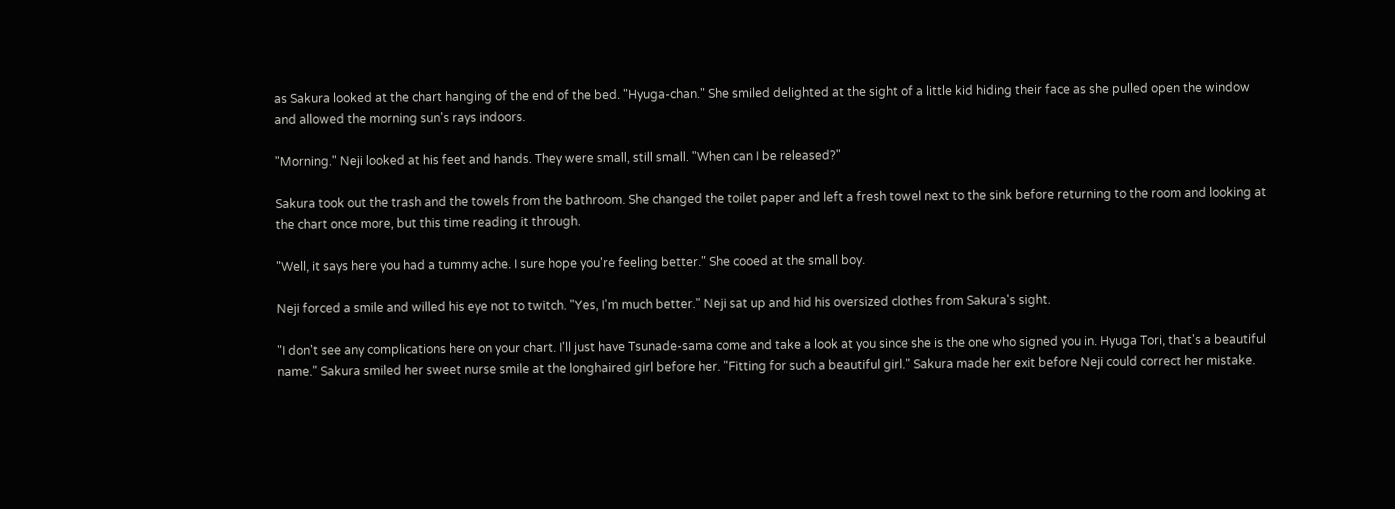as Sakura looked at the chart hanging of the end of the bed. "Hyuga-chan." She smiled delighted at the sight of a little kid hiding their face as she pulled open the window and allowed the morning sun's rays indoors.

"Morning." Neji looked at his feet and hands. They were small, still small. "When can I be released?"

Sakura took out the trash and the towels from the bathroom. She changed the toilet paper and left a fresh towel next to the sink before returning to the room and looking at the chart once more, but this time reading it through.

"Well, it says here you had a tummy ache. I sure hope you're feeling better." She cooed at the small boy.

Neji forced a smile and willed his eye not to twitch. "Yes, I'm much better." Neji sat up and hid his oversized clothes from Sakura's sight.

"I don't see any complications here on your chart. I'll just have Tsunade-sama come and take a look at you since she is the one who signed you in. Hyuga Tori, that's a beautiful name." Sakura smiled her sweet nurse smile at the longhaired girl before her. "Fitting for such a beautiful girl." Sakura made her exit before Neji could correct her mistake.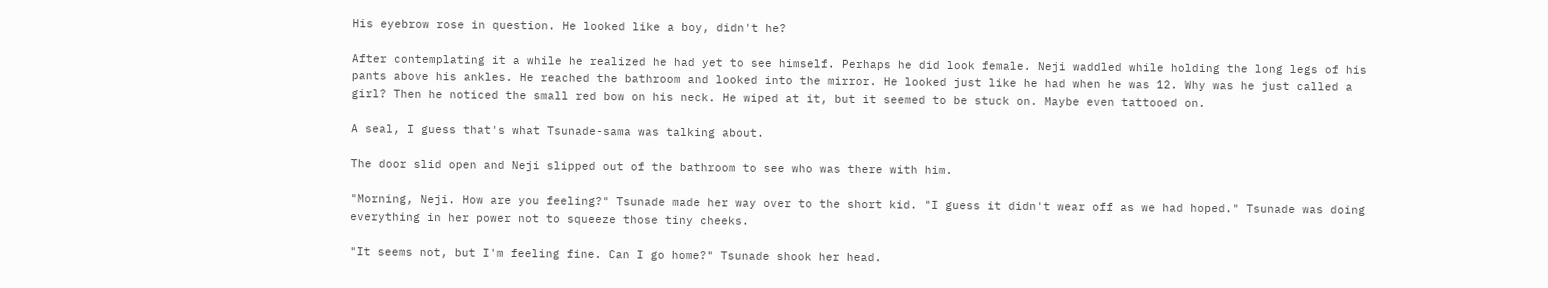His eyebrow rose in question. He looked like a boy, didn't he?

After contemplating it a while he realized he had yet to see himself. Perhaps he did look female. Neji waddled while holding the long legs of his pants above his ankles. He reached the bathroom and looked into the mirror. He looked just like he had when he was 12. Why was he just called a girl? Then he noticed the small red bow on his neck. He wiped at it, but it seemed to be stuck on. Maybe even tattooed on.

A seal, I guess that's what Tsunade-sama was talking about.

The door slid open and Neji slipped out of the bathroom to see who was there with him.

"Morning, Neji. How are you feeling?" Tsunade made her way over to the short kid. "I guess it didn't wear off as we had hoped." Tsunade was doing everything in her power not to squeeze those tiny cheeks.

"It seems not, but I'm feeling fine. Can I go home?" Tsunade shook her head.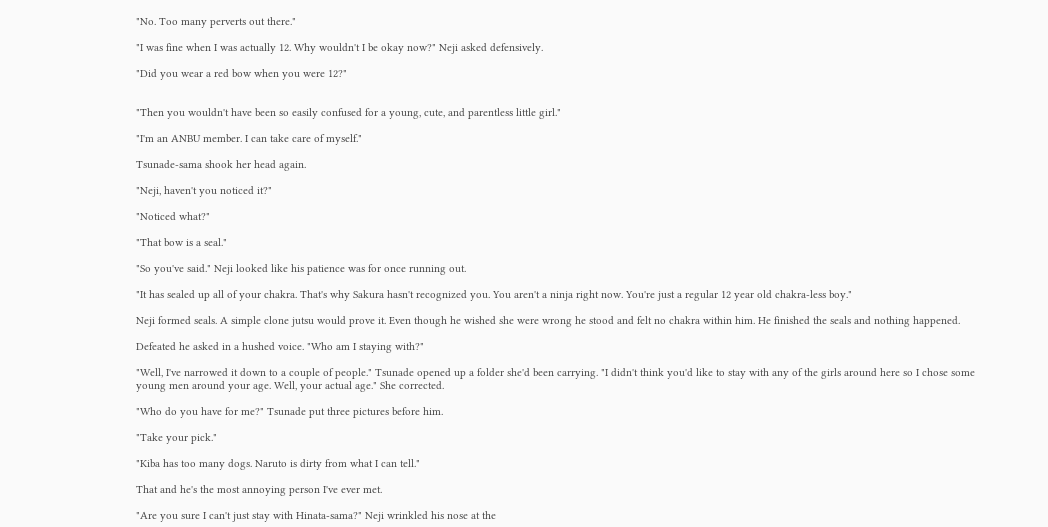"No. Too many perverts out there."

"I was fine when I was actually 12. Why wouldn't I be okay now?" Neji asked defensively.

"Did you wear a red bow when you were 12?"


"Then you wouldn't have been so easily confused for a young, cute, and parentless little girl."

"I'm an ANBU member. I can take care of myself."

Tsunade-sama shook her head again.

"Neji, haven't you noticed it?"

"Noticed what?"

"That bow is a seal."

"So you've said." Neji looked like his patience was for once running out.

"It has sealed up all of your chakra. That's why Sakura hasn't recognized you. You aren't a ninja right now. You're just a regular 12 year old chakra-less boy."

Neji formed seals. A simple clone jutsu would prove it. Even though he wished she were wrong he stood and felt no chakra within him. He finished the seals and nothing happened.

Defeated he asked in a hushed voice. "Who am I staying with?"

"Well, I've narrowed it down to a couple of people." Tsunade opened up a folder she'd been carrying. "I didn't think you'd like to stay with any of the girls around here so I chose some young men around your age. Well, your actual age." She corrected.

"Who do you have for me?" Tsunade put three pictures before him.

"Take your pick."

"Kiba has too many dogs. Naruto is dirty from what I can tell."

That and he's the most annoying person I've ever met.

"Are you sure I can't just stay with Hinata-sama?" Neji wrinkled his nose at the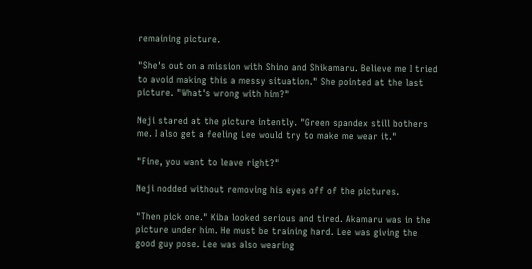remaining picture.

"She's out on a mission with Shino and Shikamaru. Believe me I tried to avoid making this a messy situation." She pointed at the last picture. "What's wrong with him?"

Neji stared at the picture intently. "Green spandex still bothers me. I also get a feeling Lee would try to make me wear it."

"Fine, you want to leave right?"

Neji nodded without removing his eyes off of the pictures.

"Then pick one." Kiba looked serious and tired. Akamaru was in the picture under him. He must be training hard. Lee was giving the good guy pose. Lee was also wearing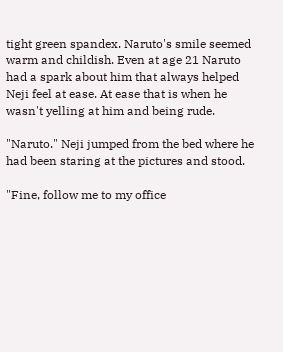tight green spandex. Naruto's smile seemed warm and childish. Even at age 21 Naruto had a spark about him that always helped Neji feel at ease. At ease that is when he wasn't yelling at him and being rude.

"Naruto." Neji jumped from the bed where he had been staring at the pictures and stood.

"Fine, follow me to my office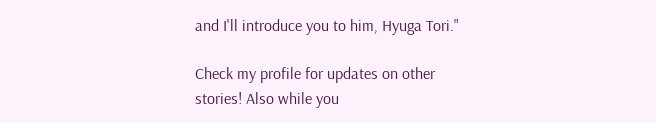and I'll introduce you to him, Hyuga Tori."

Check my profile for updates on other stories! Also while you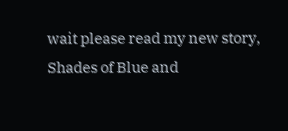wait please read my new story, Shades of Blue and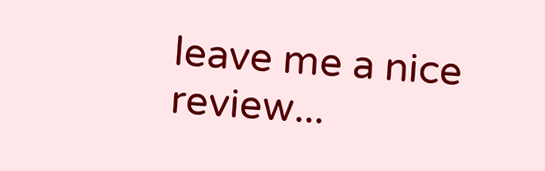leave me a nice review...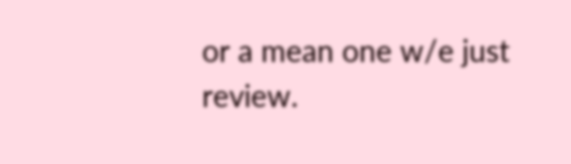or a mean one w/e just review.